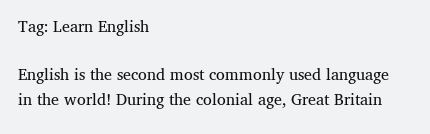Tag: Learn English

English is the second most commonly used language in the world! During the colonial age, Great Britain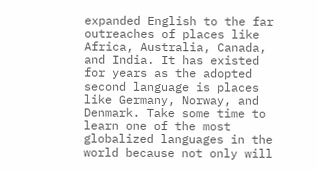expanded English to the far outreaches of places like Africa, Australia, Canada, and India. It has existed for years as the adopted second language is places like Germany, Norway, and Denmark. Take some time to learn one of the most globalized languages in the world because not only will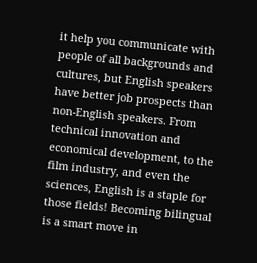it help you communicate with people of all backgrounds and cultures, but English speakers have better job prospects than non-English speakers. From technical innovation and economical development, to the film industry, and even the sciences, English is a staple for those fields! Becoming bilingual is a smart move in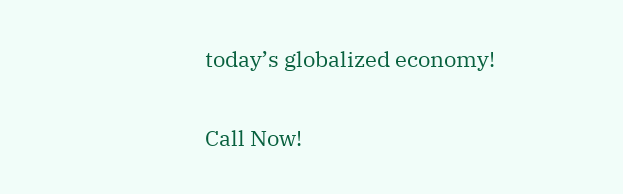today’s globalized economy!

Call Now!